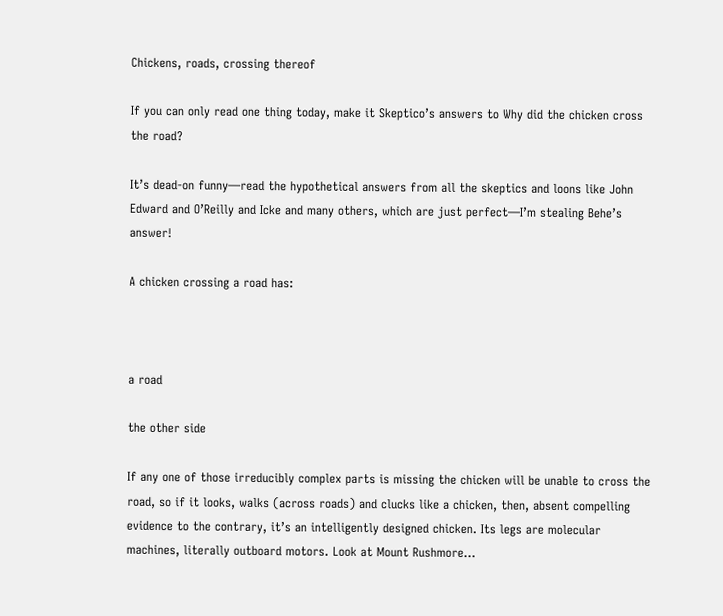Chickens, roads, crossing thereof

If you can only read one thing today, make it Skeptico’s answers to Why did the chicken cross the road?

It’s dead-on funny—read the hypothetical answers from all the skeptics and loons like John Edward and O’Reilly and Icke and many others, which are just perfect—I’m stealing Behe’s answer!

A chicken crossing a road has:



a road

the other side

If any one of those irreducibly complex parts is missing the chicken will be unable to cross the road, so if it looks, walks (across roads) and clucks like a chicken, then, absent compelling evidence to the contrary, it’s an intelligently designed chicken. Its legs are molecular machines, literally outboard motors. Look at Mount Rushmore…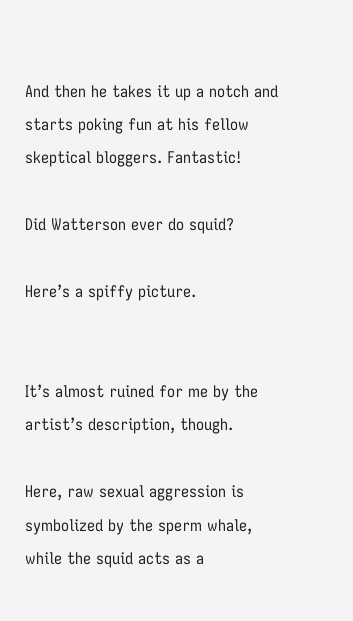And then he takes it up a notch and starts poking fun at his fellow skeptical bloggers. Fantastic!

Did Watterson ever do squid?

Here’s a spiffy picture.


It’s almost ruined for me by the artist’s description, though.

Here, raw sexual aggression is symbolized by the sperm whale, while the squid acts as a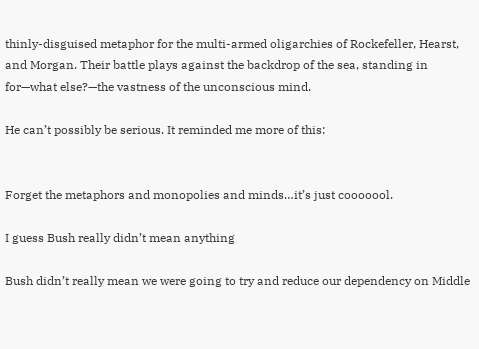thinly-disguised metaphor for the multi-armed oligarchies of Rockefeller, Hearst, and Morgan. Their battle plays against the backdrop of the sea, standing in for—what else?—the vastness of the unconscious mind.

He can’t possibly be serious. It reminded me more of this:


Forget the metaphors and monopolies and minds…it’s just cooooool.

I guess Bush really didn’t mean anything

Bush didn’t really mean we were going to try and reduce our dependency on Middle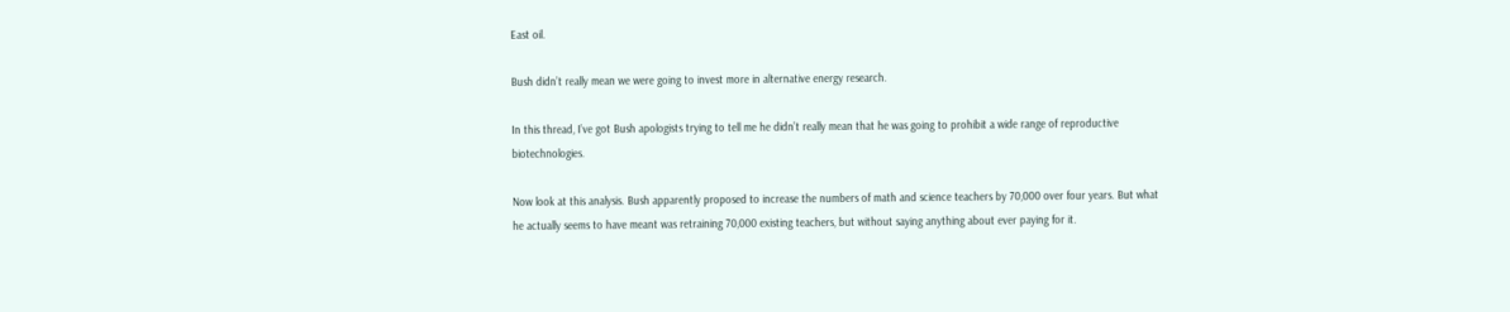East oil.

Bush didn’t really mean we were going to invest more in alternative energy research.

In this thread, I’ve got Bush apologists trying to tell me he didn’t really mean that he was going to prohibit a wide range of reproductive biotechnologies.

Now look at this analysis. Bush apparently proposed to increase the numbers of math and science teachers by 70,000 over four years. But what he actually seems to have meant was retraining 70,000 existing teachers, but without saying anything about ever paying for it.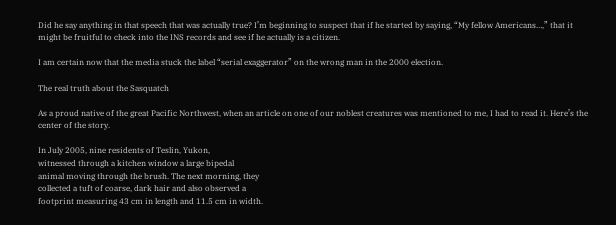Did he say anything in that speech that was actually true? I’m beginning to suspect that if he started by saying, “My fellow Americans…,” that it might be fruitful to check into the INS records and see if he actually is a citizen.

I am certain now that the media stuck the label “serial exaggerator” on the wrong man in the 2000 election.

The real truth about the Sasquatch

As a proud native of the great Pacific Northwest, when an article on one of our noblest creatures was mentioned to me, I had to read it. Here’s the center of the story.

In July 2005, nine residents of Teslin, Yukon,
witnessed through a kitchen window a large bipedal
animal moving through the brush. The next morning, they
collected a tuft of coarse, dark hair and also observed a
footprint measuring 43 cm in length and 11.5 cm in width.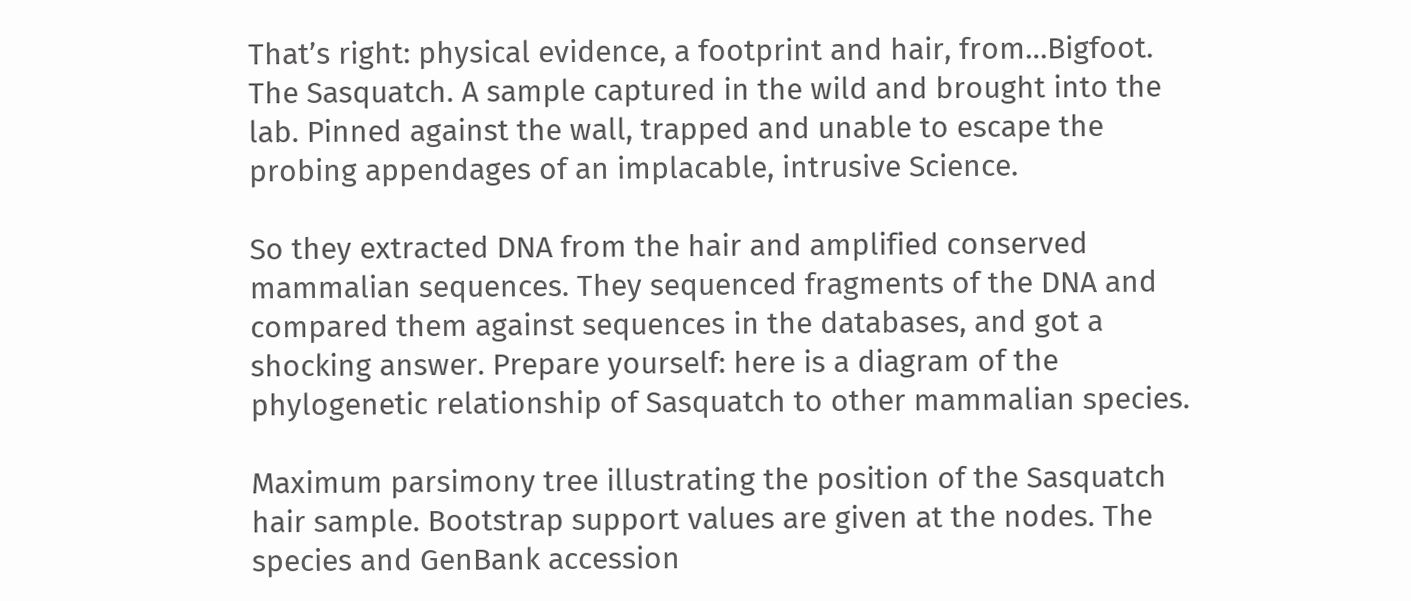That’s right: physical evidence, a footprint and hair, from…Bigfoot. The Sasquatch. A sample captured in the wild and brought into the lab. Pinned against the wall, trapped and unable to escape the probing appendages of an implacable, intrusive Science.

So they extracted DNA from the hair and amplified conserved mammalian sequences. They sequenced fragments of the DNA and compared them against sequences in the databases, and got a shocking answer. Prepare yourself: here is a diagram of the phylogenetic relationship of Sasquatch to other mammalian species.

Maximum parsimony tree illustrating the position of the Sasquatch hair sample. Bootstrap support values are given at the nodes. The species and GenBank accession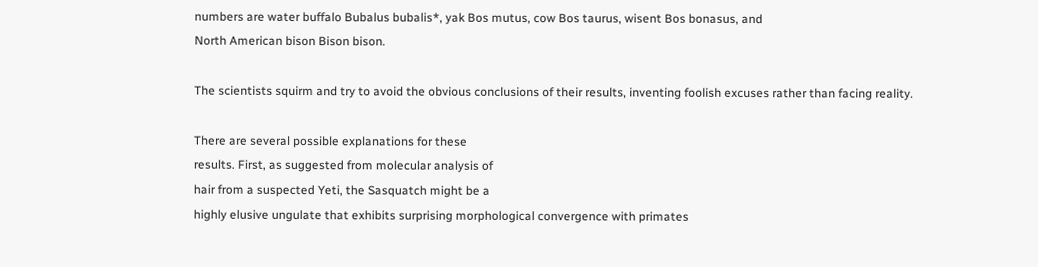numbers are water buffalo Bubalus bubalis*, yak Bos mutus, cow Bos taurus, wisent Bos bonasus, and
North American bison Bison bison.

The scientists squirm and try to avoid the obvious conclusions of their results, inventing foolish excuses rather than facing reality.

There are several possible explanations for these
results. First, as suggested from molecular analysis of
hair from a suspected Yeti, the Sasquatch might be a
highly elusive ungulate that exhibits surprising morphological convergence with primates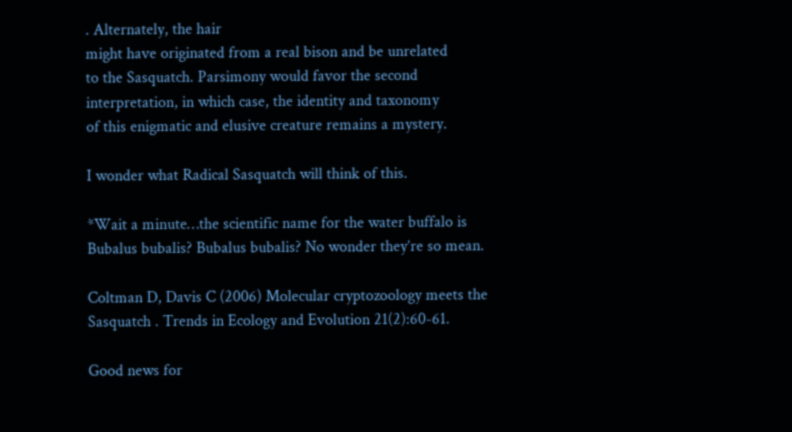. Alternately, the hair
might have originated from a real bison and be unrelated
to the Sasquatch. Parsimony would favor the second
interpretation, in which case, the identity and taxonomy
of this enigmatic and elusive creature remains a mystery.

I wonder what Radical Sasquatch will think of this.

*Wait a minute…the scientific name for the water buffalo is Bubalus bubalis? Bubalus bubalis? No wonder they’re so mean.

Coltman D, Davis C (2006) Molecular cryptozoology meets the Sasquatch . Trends in Ecology and Evolution 21(2):60-61.

Good news for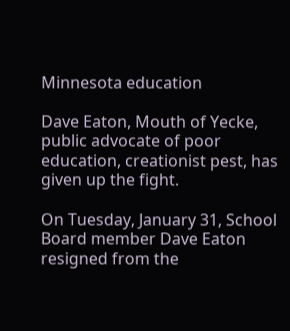Minnesota education

Dave Eaton, Mouth of Yecke, public advocate of poor education, creationist pest, has given up the fight.

On Tuesday, January 31, School Board member Dave Eaton resigned from the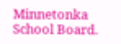Minnetonka School Board.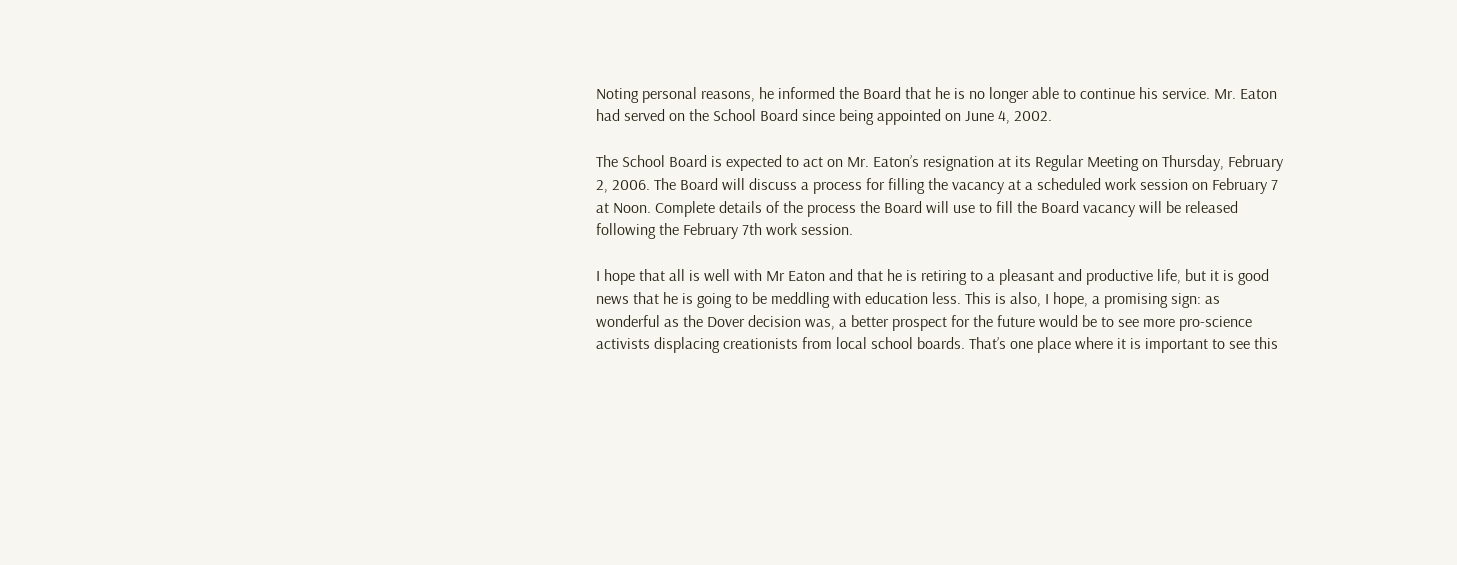Noting personal reasons, he informed the Board that he is no longer able to continue his service. Mr. Eaton had served on the School Board since being appointed on June 4, 2002.

The School Board is expected to act on Mr. Eaton’s resignation at its Regular Meeting on Thursday, February 2, 2006. The Board will discuss a process for filling the vacancy at a scheduled work session on February 7 at Noon. Complete details of the process the Board will use to fill the Board vacancy will be released following the February 7th work session.

I hope that all is well with Mr Eaton and that he is retiring to a pleasant and productive life, but it is good news that he is going to be meddling with education less. This is also, I hope, a promising sign: as wonderful as the Dover decision was, a better prospect for the future would be to see more pro-science activists displacing creationists from local school boards. That’s one place where it is important to see this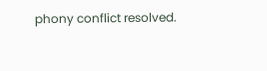phony conflict resolved.